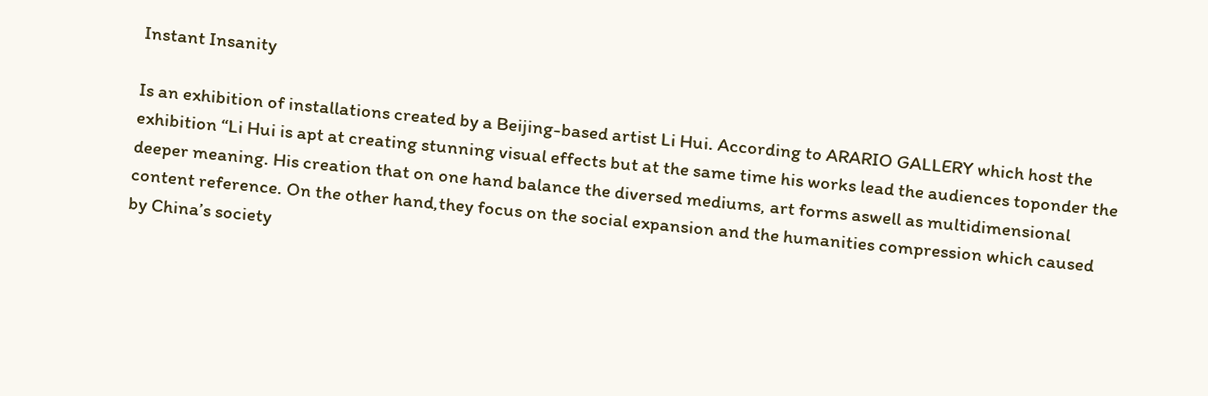Instant Insanity

Is an exhibition of installations created by a Beijing-based artist Li Hui. According to ARARIO GALLERY which host the exhibition “Li Hui is apt at creating stunning visual effects but at the same time his works lead the audiences toponder the deeper meaning. His creation that on one hand balance the diversed mediums, art forms aswell as multidimensional content reference. On the other hand,they focus on the social expansion and the humanities compression which caused by China’s society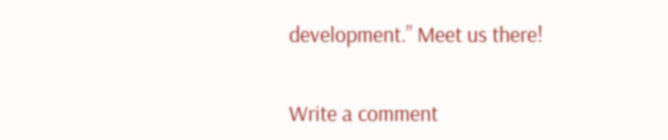development.” Meet us there!


Write a comment